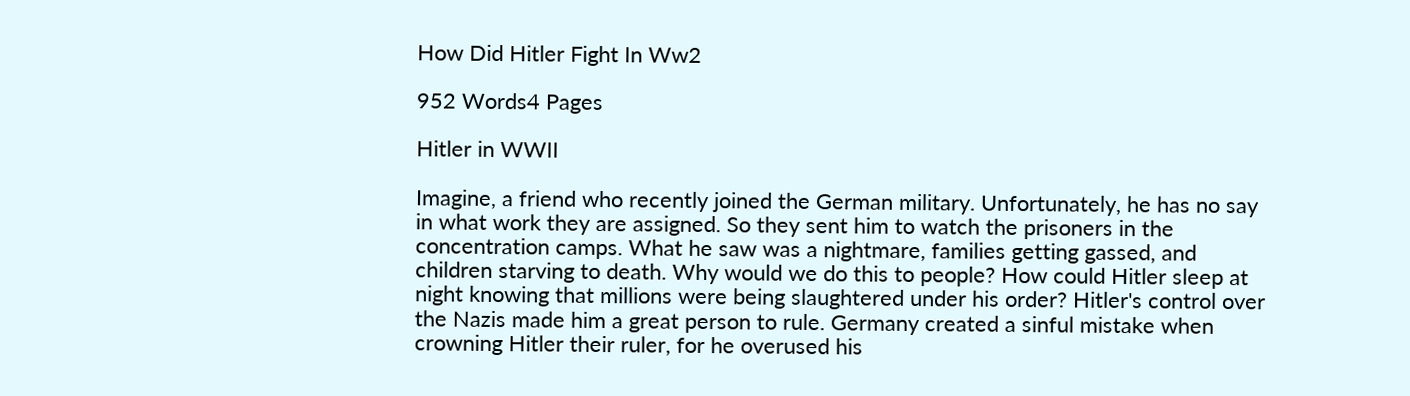How Did Hitler Fight In Ww2

952 Words4 Pages

Hitler in WWII

Imagine, a friend who recently joined the German military. Unfortunately, he has no say in what work they are assigned. So they sent him to watch the prisoners in the concentration camps. What he saw was a nightmare, families getting gassed, and children starving to death. Why would we do this to people? How could Hitler sleep at night knowing that millions were being slaughtered under his order? Hitler's control over the Nazis made him a great person to rule. Germany created a sinful mistake when crowning Hitler their ruler, for he overused his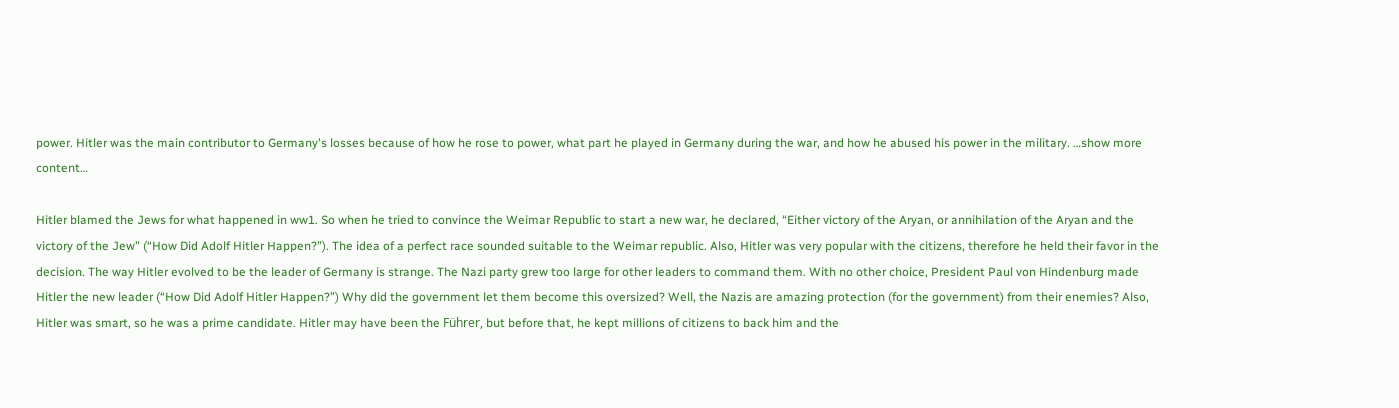power. Hitler was the main contributor to Germany's losses because of how he rose to power, what part he played in Germany during the war, and how he abused his power in the military. …show more content…

Hitler blamed the Jews for what happened in ww1. So when he tried to convince the Weimar Republic to start a new war, he declared, “Either victory of the Aryan, or annihilation of the Aryan and the victory of the Jew” (“How Did Adolf Hitler Happen?”). The idea of a perfect race sounded suitable to the Weimar republic. Also, Hitler was very popular with the citizens, therefore he held their favor in the decision. The way Hitler evolved to be the leader of Germany is strange. The Nazi party grew too large for other leaders to command them. With no other choice, President Paul von Hindenburg made Hitler the new leader (“How Did Adolf Hitler Happen?”) Why did the government let them become this oversized? Well, the Nazis are amazing protection (for the government) from their enemies? Also, Hitler was smart, so he was a prime candidate. Hitler may have been the Führer, but before that, he kept millions of citizens to back him and the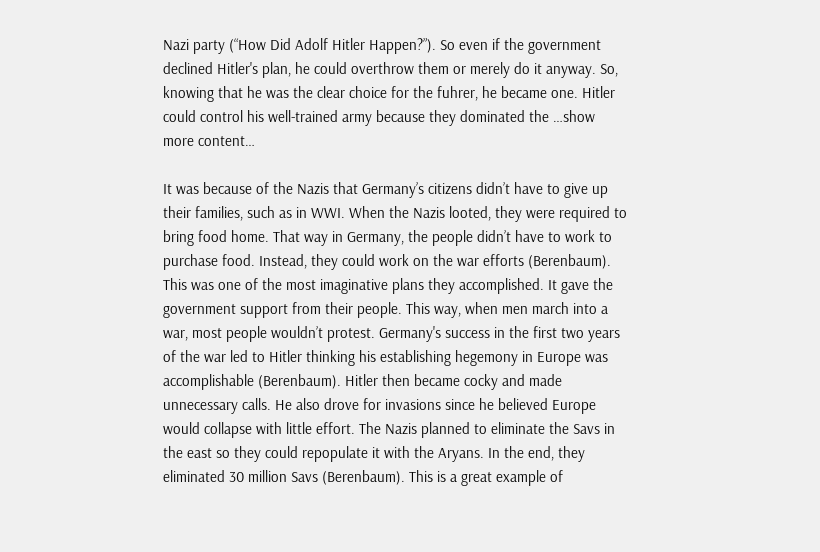Nazi party (“How Did Adolf Hitler Happen?”). So even if the government declined Hitler's plan, he could overthrow them or merely do it anyway. So, knowing that he was the clear choice for the fuhrer, he became one. Hitler could control his well-trained army because they dominated the …show more content…

It was because of the Nazis that Germany’s citizens didn’t have to give up their families, such as in WWI. When the Nazis looted, they were required to bring food home. That way in Germany, the people didn’t have to work to purchase food. Instead, they could work on the war efforts (Berenbaum). This was one of the most imaginative plans they accomplished. It gave the government support from their people. This way, when men march into a war, most people wouldn’t protest. Germany's success in the first two years of the war led to Hitler thinking his establishing hegemony in Europe was accomplishable (Berenbaum). Hitler then became cocky and made unnecessary calls. He also drove for invasions since he believed Europe would collapse with little effort. The Nazis planned to eliminate the Savs in the east so they could repopulate it with the Aryans. In the end, they eliminated 30 million Savs (Berenbaum). This is a great example of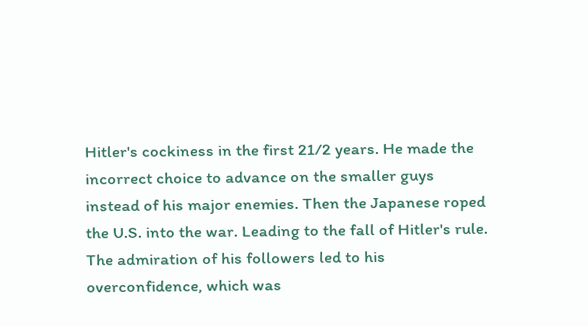Hitler's cockiness in the first 21/2 years. He made the incorrect choice to advance on the smaller guys instead of his major enemies. Then the Japanese roped the U.S. into the war. Leading to the fall of Hitler's rule. The admiration of his followers led to his overconfidence, which was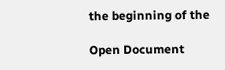the beginning of the

Open Document